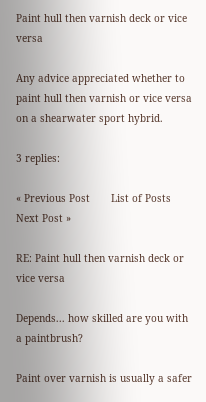Paint hull then varnish deck or vice versa

Any advice appreciated whether to paint hull then varnish or vice versa on a shearwater sport hybrid.

3 replies:

« Previous Post       List of Posts       Next Post »

RE: Paint hull then varnish deck or vice versa

Depends... how skilled are you with a paintbrush?

Paint over varnish is usually a safer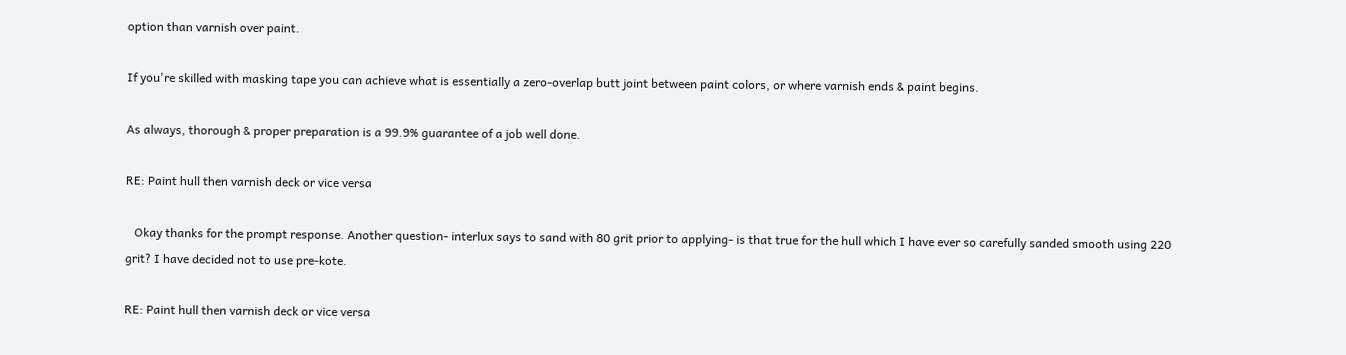option than varnish over paint.

If you're skilled with masking tape you can achieve what is essentially a zero-overlap butt joint between paint colors, or where varnish ends & paint begins.

As always, thorough & proper preparation is a 99.9% guarantee of a job well done.

RE: Paint hull then varnish deck or vice versa

   Okay thanks for the prompt response. Another question- interlux says to sand with 80 grit prior to applying- is that true for the hull which I have ever so carefully sanded smooth using 220 grit? I have decided not to use pre-kote.

RE: Paint hull then varnish deck or vice versa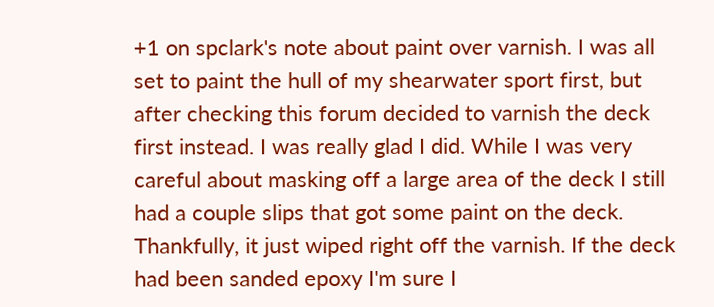+1 on spclark's note about paint over varnish. I was all set to paint the hull of my shearwater sport first, but after checking this forum decided to varnish the deck first instead. I was really glad I did. While I was very careful about masking off a large area of the deck I still had a couple slips that got some paint on the deck. Thankfully, it just wiped right off the varnish. If the deck had been sanded epoxy I'm sure I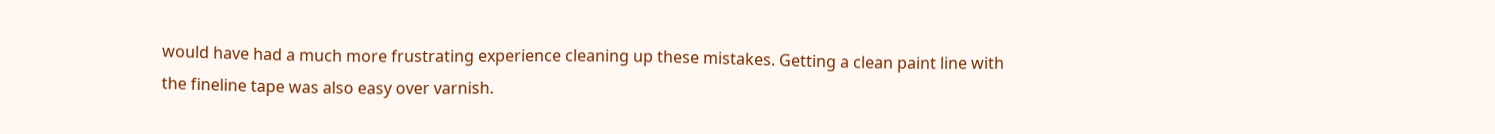would have had a much more frustrating experience cleaning up these mistakes. Getting a clean paint line with the fineline tape was also easy over varnish.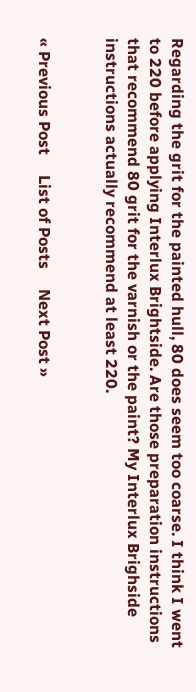Regarding the grit for the painted hull, 80 does seem too coarse. I think I went to 220 before applying Interlux Brightside. Are those preparation instructions that recommend 80 grit for the varnish or the paint? My Interlux Brighside instructions actually recommend at least 220.


« Previous Post     List of Posts     Next Post »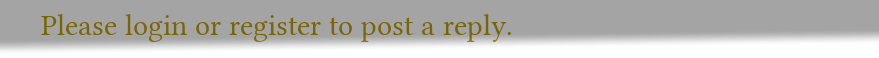Please login or register to post a reply.